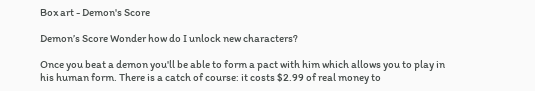Box art - Demon's Score

Demon’s Score Wonder how do I unlock new characters?

Once you beat a demon you'll be able to form a pact with him which allows you to play in his human form. There is a catch of course: it costs $2.99 of real money to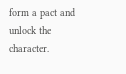form a pact and unlock the character.